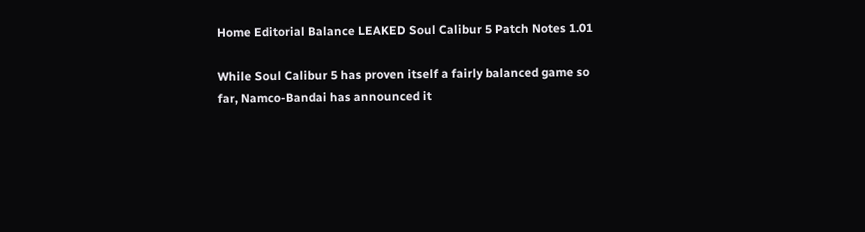Home Editorial Balance LEAKED Soul Calibur 5 Patch Notes 1.01

While Soul Calibur 5 has proven itself a fairly balanced game so far, Namco-Bandai has announced it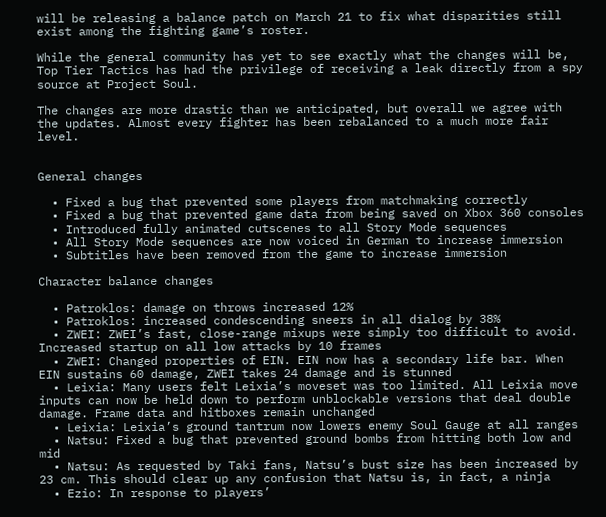will be releasing a balance patch on March 21 to fix what disparities still exist among the fighting game’s roster.

While the general community has yet to see exactly what the changes will be, Top Tier Tactics has had the privilege of receiving a leak directly from a spy source at Project Soul.

The changes are more drastic than we anticipated, but overall we agree with the updates. Almost every fighter has been rebalanced to a much more fair level.


General changes

  • Fixed a bug that prevented some players from matchmaking correctly
  • Fixed a bug that prevented game data from being saved on Xbox 360 consoles
  • Introduced fully animated cutscenes to all Story Mode sequences
  • All Story Mode sequences are now voiced in German to increase immersion
  • Subtitles have been removed from the game to increase immersion

Character balance changes

  • Patroklos: damage on throws increased 12%
  • Patroklos: increased condescending sneers in all dialog by 38%
  • ZWEI: ZWEI’s fast, close-range mixups were simply too difficult to avoid. Increased startup on all low attacks by 10 frames
  • ZWEI: Changed properties of EIN. EIN now has a secondary life bar. When EIN sustains 60 damage, ZWEI takes 24 damage and is stunned
  • Leixia: Many users felt Leixia’s moveset was too limited. All Leixia move inputs can now be held down to perform unblockable versions that deal double damage. Frame data and hitboxes remain unchanged
  • Leixia: Leixia’s ground tantrum now lowers enemy Soul Gauge at all ranges
  • Natsu: Fixed a bug that prevented ground bombs from hitting both low and mid
  • Natsu: As requested by Taki fans, Natsu’s bust size has been increased by 23 cm. This should clear up any confusion that Natsu is, in fact, a ninja
  • Ezio: In response to players’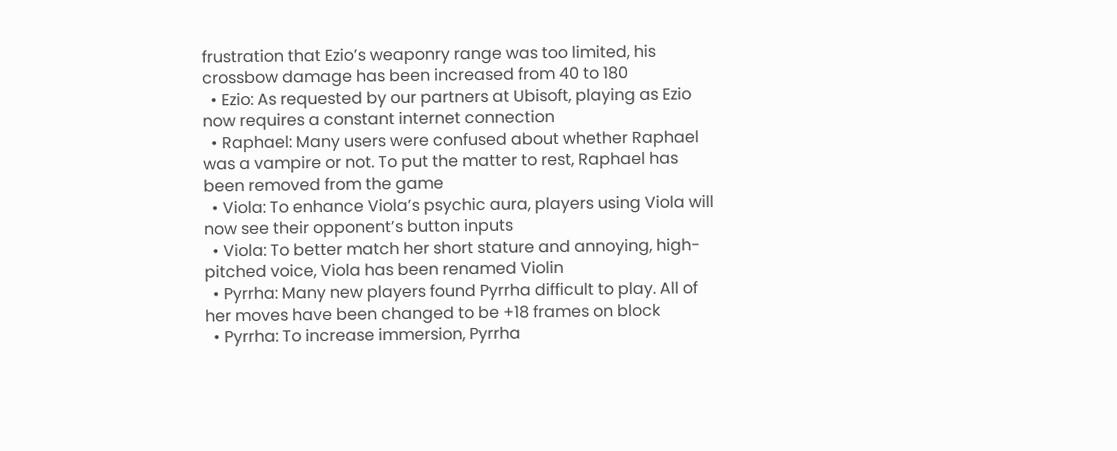frustration that Ezio’s weaponry range was too limited, his crossbow damage has been increased from 40 to 180
  • Ezio: As requested by our partners at Ubisoft, playing as Ezio now requires a constant internet connection
  • Raphael: Many users were confused about whether Raphael was a vampire or not. To put the matter to rest, Raphael has been removed from the game
  • Viola: To enhance Viola’s psychic aura, players using Viola will now see their opponent’s button inputs
  • Viola: To better match her short stature and annoying, high-pitched voice, Viola has been renamed Violin
  • Pyrrha: Many new players found Pyrrha difficult to play. All of her moves have been changed to be +18 frames on block
  • Pyrrha: To increase immersion, Pyrrha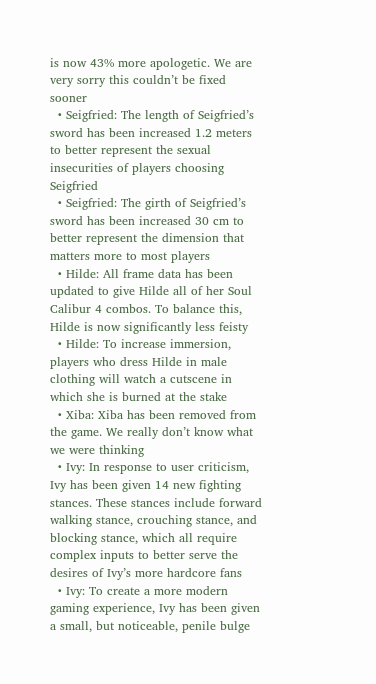is now 43% more apologetic. We are very sorry this couldn’t be fixed sooner
  • Seigfried: The length of Seigfried’s sword has been increased 1.2 meters to better represent the sexual insecurities of players choosing Seigfried
  • Seigfried: The girth of Seigfried’s sword has been increased 30 cm to better represent the dimension that matters more to most players
  • Hilde: All frame data has been updated to give Hilde all of her Soul Calibur 4 combos. To balance this, Hilde is now significantly less feisty
  • Hilde: To increase immersion, players who dress Hilde in male clothing will watch a cutscene in which she is burned at the stake
  • Xiba: Xiba has been removed from the game. We really don’t know what we were thinking
  • Ivy: In response to user criticism, Ivy has been given 14 new fighting stances. These stances include forward walking stance, crouching stance, and blocking stance, which all require complex inputs to better serve the desires of Ivy’s more hardcore fans
  • Ivy: To create a more modern gaming experience, Ivy has been given a small, but noticeable, penile bulge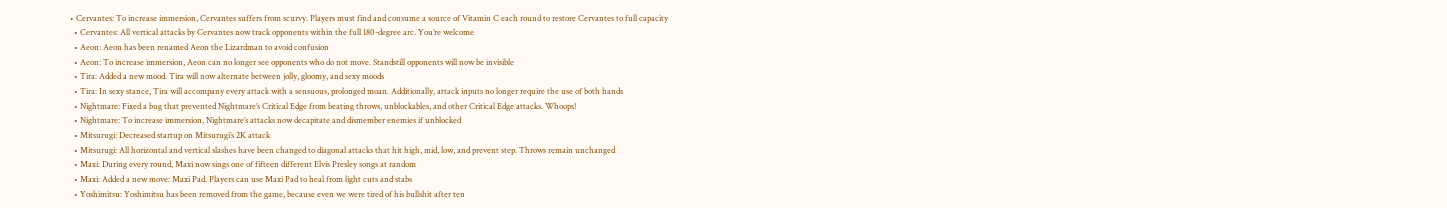• Cervantes: To increase immersion, Cervantes suffers from scurvy. Players must find and consume a source of Vitamin C each round to restore Cervantes to full capacity
  • Cervantes: All vertical attacks by Cervantes now track opponents within the full 180-degree arc. You’re welcome
  • Aeon: Aeon has been renamed Aeon the Lizardman to avoid confusion
  • Aeon: To increase immersion, Aeon can no longer see opponents who do not move. Standstill opponents will now be invisible
  • Tira: Added a new mood. Tira will now alternate between jolly, gloomy, and sexy moods
  • Tira: In sexy stance, Tira will accompany every attack with a sensuous, prolonged moan. Additionally, attack inputs no longer require the use of both hands
  • Nightmare: Fixed a bug that prevented Nightmare’s Critical Edge from beating throws, unblockables, and other Critical Edge attacks. Whoops!
  • Nightmare: To increase immersion, Nightmare’s attacks now decapitate and dismember enemies if unblocked
  • Mitsurugi: Decreased startup on Mitsurugi’s 2K attack
  • Mitsurugi: All horizontal and vertical slashes have been changed to diagonal attacks that hit high, mid, low, and prevent step. Throws remain unchanged
  • Maxi: During every round, Maxi now sings one of fifteen different Elvis Presley songs at random
  • Maxi: Added a new move: Maxi Pad. Players can use Maxi Pad to heal from light cuts and stabs
  • Yoshimitsu: Yoshimitsu has been removed from the game, because even we were tired of his bullshit after ten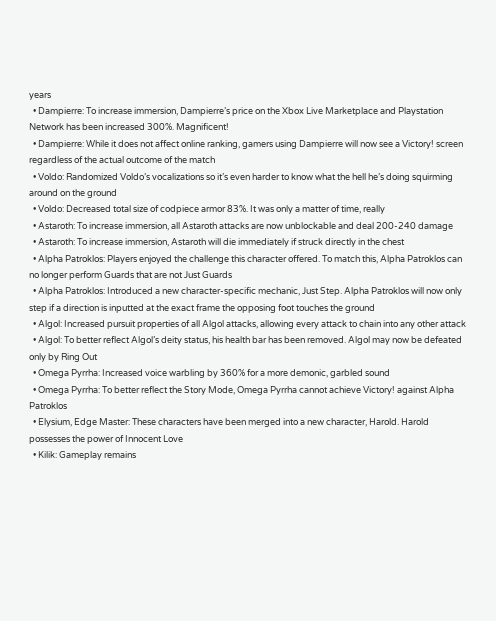years
  • Dampierre: To increase immersion, Dampierre’s price on the Xbox Live Marketplace and Playstation Network has been increased 300%. Magnificent!
  • Dampierre: While it does not affect online ranking, gamers using Dampierre will now see a Victory! screen regardless of the actual outcome of the match
  • Voldo: Randomized Voldo’s vocalizations so it’s even harder to know what the hell he’s doing squirming around on the ground
  • Voldo: Decreased total size of codpiece armor 83%. It was only a matter of time, really
  • Astaroth: To increase immersion, all Astaroth attacks are now unblockable and deal 200-240 damage
  • Astaroth: To increase immersion, Astaroth will die immediately if struck directly in the chest
  • Alpha Patroklos: Players enjoyed the challenge this character offered. To match this, Alpha Patroklos can no longer perform Guards that are not Just Guards
  • Alpha Patroklos: Introduced a new character-specific mechanic, Just Step. Alpha Patroklos will now only step if a direction is inputted at the exact frame the opposing foot touches the ground
  • Algol: Increased pursuit properties of all Algol attacks, allowing every attack to chain into any other attack
  • Algol: To better reflect Algol’s deity status, his health bar has been removed. Algol may now be defeated only by Ring Out
  • Omega Pyrrha: Increased voice warbling by 360% for a more demonic, garbled sound
  • Omega Pyrrha: To better reflect the Story Mode, Omega Pyrrha cannot achieve Victory! against Alpha Patroklos
  • Elysium, Edge Master: These characters have been merged into a new character, Harold. Harold possesses the power of Innocent Love
  • Kilik: Gameplay remains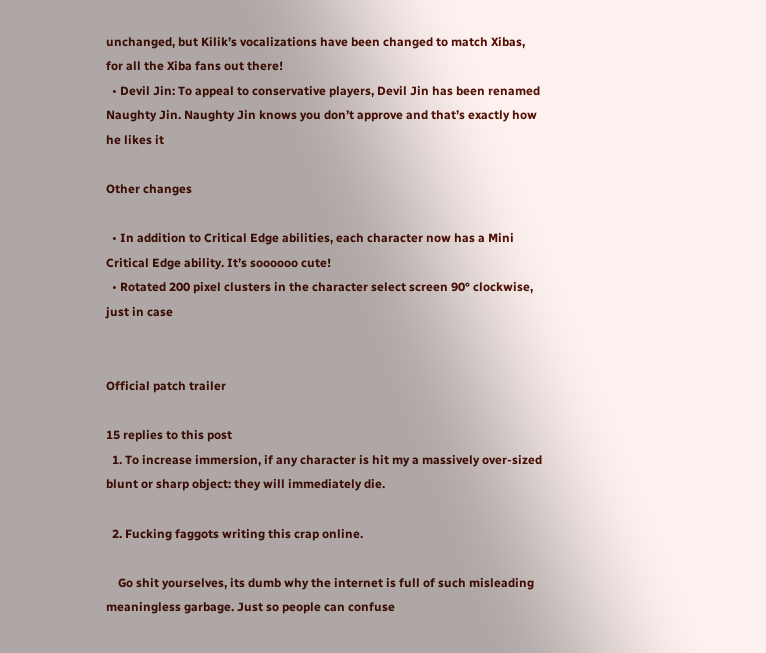unchanged, but Kilik’s vocalizations have been changed to match Xibas, for all the Xiba fans out there!
  • Devil Jin: To appeal to conservative players, Devil Jin has been renamed Naughty Jin. Naughty Jin knows you don’t approve and that’s exactly how he likes it

Other changes

  • In addition to Critical Edge abilities, each character now has a Mini Critical Edge ability. It’s soooooo cute!
  • Rotated 200 pixel clusters in the character select screen 90° clockwise, just in case


Official patch trailer

15 replies to this post
  1. To increase immersion, if any character is hit my a massively over-sized blunt or sharp object: they will immediately die.

  2. Fucking faggots writing this crap online.

    Go shit yourselves, its dumb why the internet is full of such misleading meaningless garbage. Just so people can confuse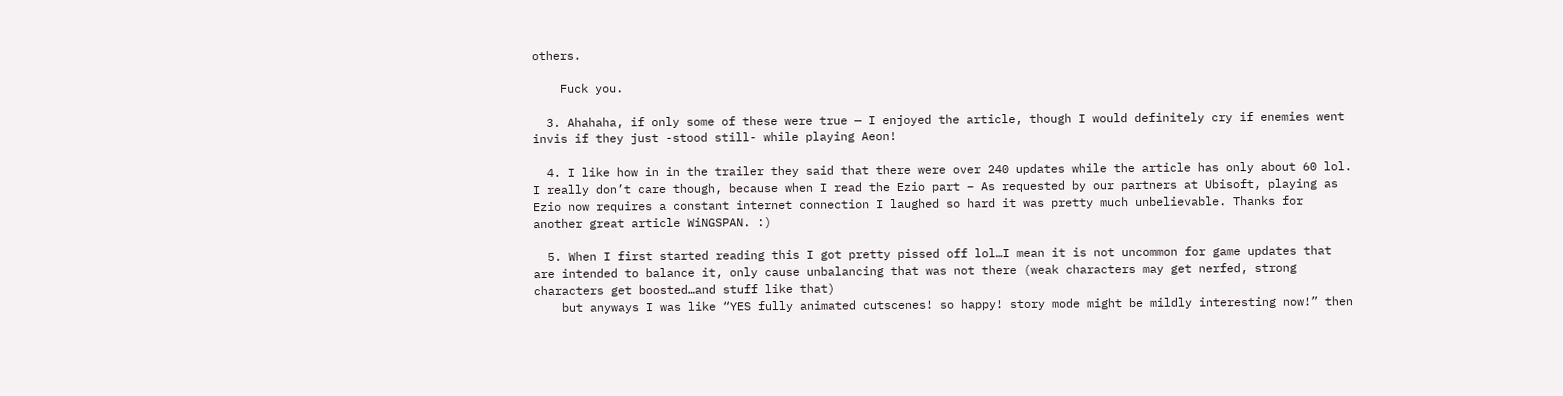others.

    Fuck you.

  3. Ahahaha, if only some of these were true — I enjoyed the article, though I would definitely cry if enemies went invis if they just -stood still- while playing Aeon!

  4. I like how in in the trailer they said that there were over 240 updates while the article has only about 60 lol. I really don’t care though, because when I read the Ezio part – As requested by our partners at Ubisoft, playing as Ezio now requires a constant internet connection I laughed so hard it was pretty much unbelievable. Thanks for another great article WiNGSPAN. :)

  5. When I first started reading this I got pretty pissed off lol…I mean it is not uncommon for game updates that are intended to balance it, only cause unbalancing that was not there (weak characters may get nerfed, strong characters get boosted…and stuff like that)
    but anyways I was like “YES fully animated cutscenes! so happy! story mode might be mildly interesting now!” then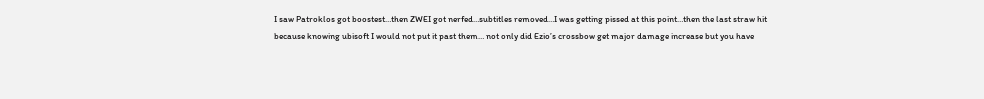I saw Patroklos got boostest…then ZWEI got nerfed…subtitles removed…I was getting pissed at this point…then the last straw hit because knowing ubisoft I would not put it past them… not only did Ezio’s crossbow get major damage increase but you have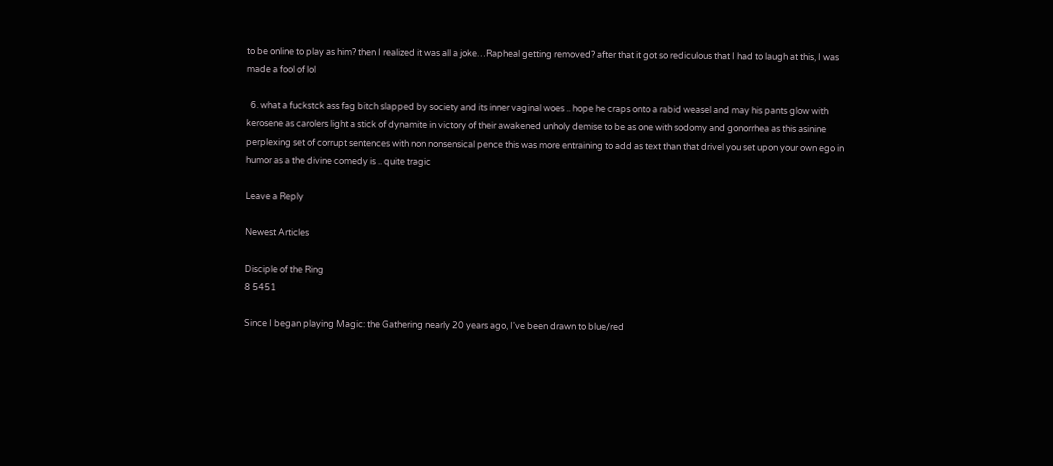to be online to play as him? then I realized it was all a joke…Rapheal getting removed? after that it got so rediculous that I had to laugh at this, I was made a fool of lol

  6. what a fuckstck ass fag bitch slapped by society and its inner vaginal woes .. hope he craps onto a rabid weasel and may his pants glow with kerosene as carolers light a stick of dynamite in victory of their awakened unholy demise to be as one with sodomy and gonorrhea as this asinine perplexing set of corrupt sentences with non nonsensical pence this was more entraining to add as text than that drivel you set upon your own ego in humor as a the divine comedy is .. quite tragic

Leave a Reply

Newest Articles

Disciple of the Ring
8 5451

Since I began playing Magic: the Gathering nearly 20 years ago, I've been drawn to blue/red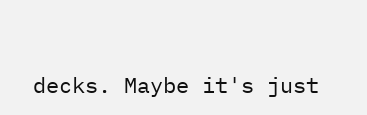decks. Maybe it's just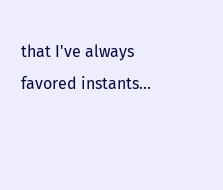that I've always favored instants...